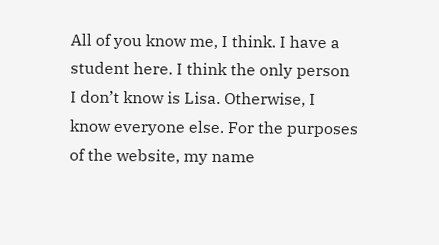All of you know me, I think. I have a student here. I think the only person I don’t know is Lisa. Otherwise, I know everyone else. For the purposes of the website, my name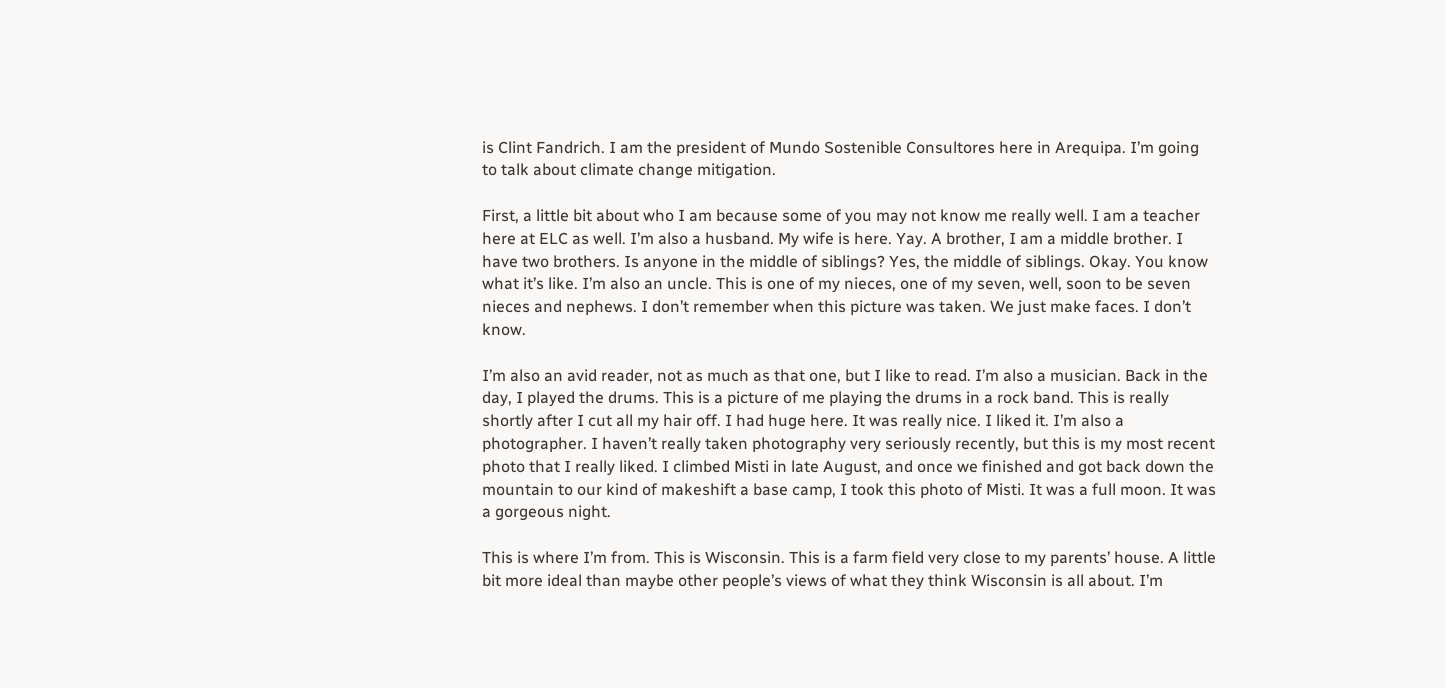is Clint Fandrich. I am the president of Mundo Sostenible Consultores here in Arequipa. I’m going to talk about climate change mitigation.

First, a little bit about who I am because some of you may not know me really well. I am a teacher here at ELC as well. I’m also a husband. My wife is here. Yay. A brother, I am a middle brother. I have two brothers. Is anyone in the middle of siblings? Yes, the middle of siblings. Okay. You know what it’s like. I’m also an uncle. This is one of my nieces, one of my seven, well, soon to be seven nieces and nephews. I don’t remember when this picture was taken. We just make faces. I don’t know.

I’m also an avid reader, not as much as that one, but I like to read. I’m also a musician. Back in the day, I played the drums. This is a picture of me playing the drums in a rock band. This is really shortly after I cut all my hair off. I had huge here. It was really nice. I liked it. I’m also a photographer. I haven’t really taken photography very seriously recently, but this is my most recent photo that I really liked. I climbed Misti in late August, and once we finished and got back down the mountain to our kind of makeshift a base camp, I took this photo of Misti. It was a full moon. It was a gorgeous night.

This is where I’m from. This is Wisconsin. This is a farm field very close to my parents’ house. A little bit more ideal than maybe other people’s views of what they think Wisconsin is all about. I’m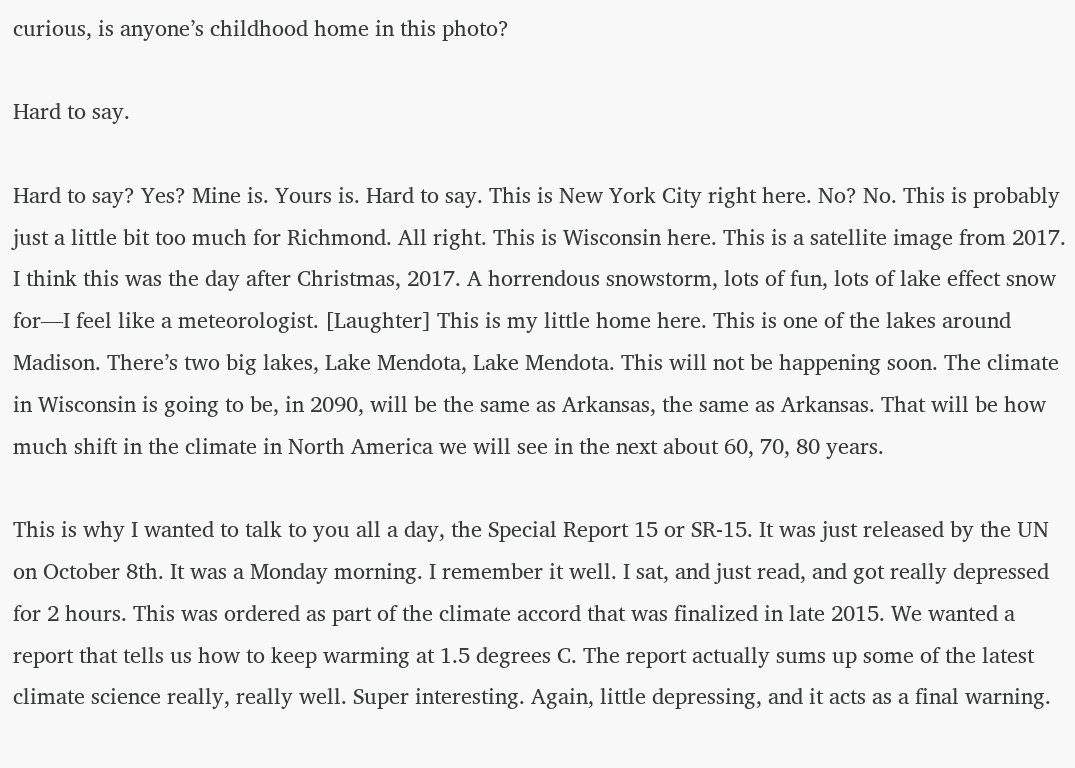curious, is anyone’s childhood home in this photo?

Hard to say.

Hard to say? Yes? Mine is. Yours is. Hard to say. This is New York City right here. No? No. This is probably just a little bit too much for Richmond. All right. This is Wisconsin here. This is a satellite image from 2017. I think this was the day after Christmas, 2017. A horrendous snowstorm, lots of fun, lots of lake effect snow for—I feel like a meteorologist. [Laughter] This is my little home here. This is one of the lakes around Madison. There’s two big lakes, Lake Mendota, Lake Mendota. This will not be happening soon. The climate in Wisconsin is going to be, in 2090, will be the same as Arkansas, the same as Arkansas. That will be how much shift in the climate in North America we will see in the next about 60, 70, 80 years.

This is why I wanted to talk to you all a day, the Special Report 15 or SR-15. It was just released by the UN on October 8th. It was a Monday morning. I remember it well. I sat, and just read, and got really depressed for 2 hours. This was ordered as part of the climate accord that was finalized in late 2015. We wanted a report that tells us how to keep warming at 1.5 degrees C. The report actually sums up some of the latest climate science really, really well. Super interesting. Again, little depressing, and it acts as a final warning.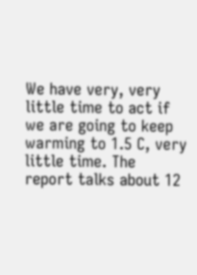We have very, very little time to act if we are going to keep warming to 1.5 C, very little time. The report talks about 12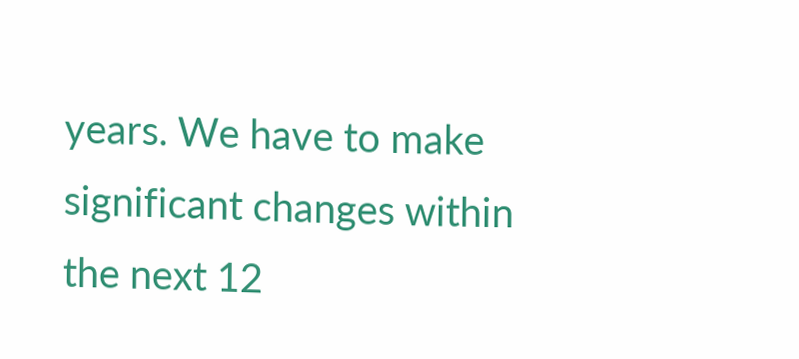years. We have to make significant changes within the next 12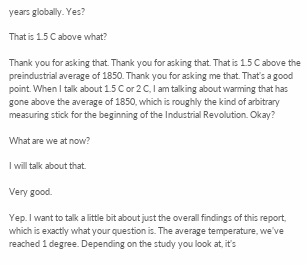years globally. Yes?

That is 1.5 C above what?

Thank you for asking that. Thank you for asking that. That is 1.5 C above the preindustrial average of 1850. Thank you for asking me that. That’s a good point. When I talk about 1.5 C or 2 C, I am talking about warming that has gone above the average of 1850, which is roughly the kind of arbitrary measuring stick for the beginning of the Industrial Revolution. Okay?

What are we at now?

I will talk about that.

Very good.

Yep. I want to talk a little bit about just the overall findings of this report, which is exactly what your question is. The average temperature, we’ve reached 1 degree. Depending on the study you look at, it’s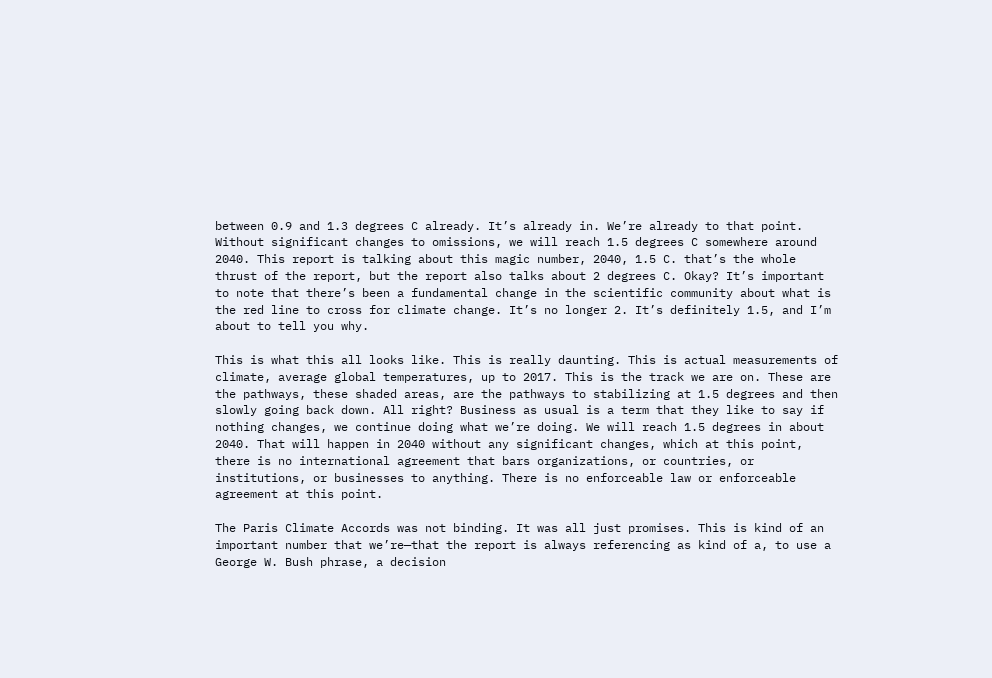between 0.9 and 1.3 degrees C already. It’s already in. We’re already to that point. Without significant changes to omissions, we will reach 1.5 degrees C somewhere around 2040. This report is talking about this magic number, 2040, 1.5 C. that’s the whole thrust of the report, but the report also talks about 2 degrees C. Okay? It’s important to note that there’s been a fundamental change in the scientific community about what is the red line to cross for climate change. It’s no longer 2. It’s definitely 1.5, and I’m about to tell you why.

This is what this all looks like. This is really daunting. This is actual measurements of climate, average global temperatures, up to 2017. This is the track we are on. These are the pathways, these shaded areas, are the pathways to stabilizing at 1.5 degrees and then slowly going back down. All right? Business as usual is a term that they like to say if nothing changes, we continue doing what we’re doing. We will reach 1.5 degrees in about 2040. That will happen in 2040 without any significant changes, which at this point, there is no international agreement that bars organizations, or countries, or institutions, or businesses to anything. There is no enforceable law or enforceable agreement at this point.

The Paris Climate Accords was not binding. It was all just promises. This is kind of an important number that we’re—that the report is always referencing as kind of a, to use a George W. Bush phrase, a decision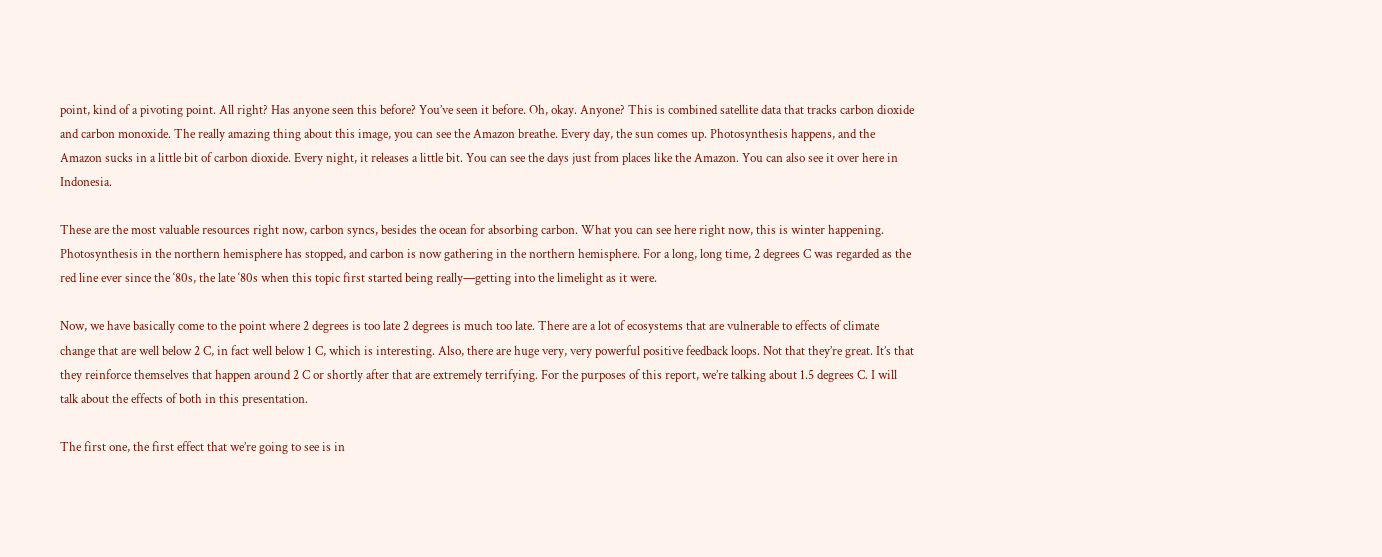point, kind of a pivoting point. All right? Has anyone seen this before? You’ve seen it before. Oh, okay. Anyone? This is combined satellite data that tracks carbon dioxide and carbon monoxide. The really amazing thing about this image, you can see the Amazon breathe. Every day, the sun comes up. Photosynthesis happens, and the Amazon sucks in a little bit of carbon dioxide. Every night, it releases a little bit. You can see the days just from places like the Amazon. You can also see it over here in Indonesia.

These are the most valuable resources right now, carbon syncs, besides the ocean for absorbing carbon. What you can see here right now, this is winter happening. Photosynthesis in the northern hemisphere has stopped, and carbon is now gathering in the northern hemisphere. For a long, long time, 2 degrees C was regarded as the red line ever since the ‘80s, the late ‘80s when this topic first started being really—getting into the limelight as it were.

Now, we have basically come to the point where 2 degrees is too late 2 degrees is much too late. There are a lot of ecosystems that are vulnerable to effects of climate change that are well below 2 C, in fact well below 1 C, which is interesting. Also, there are huge very, very powerful positive feedback loops. Not that they’re great. It’s that they reinforce themselves that happen around 2 C or shortly after that are extremely terrifying. For the purposes of this report, we’re talking about 1.5 degrees C. I will talk about the effects of both in this presentation.

The first one, the first effect that we’re going to see is in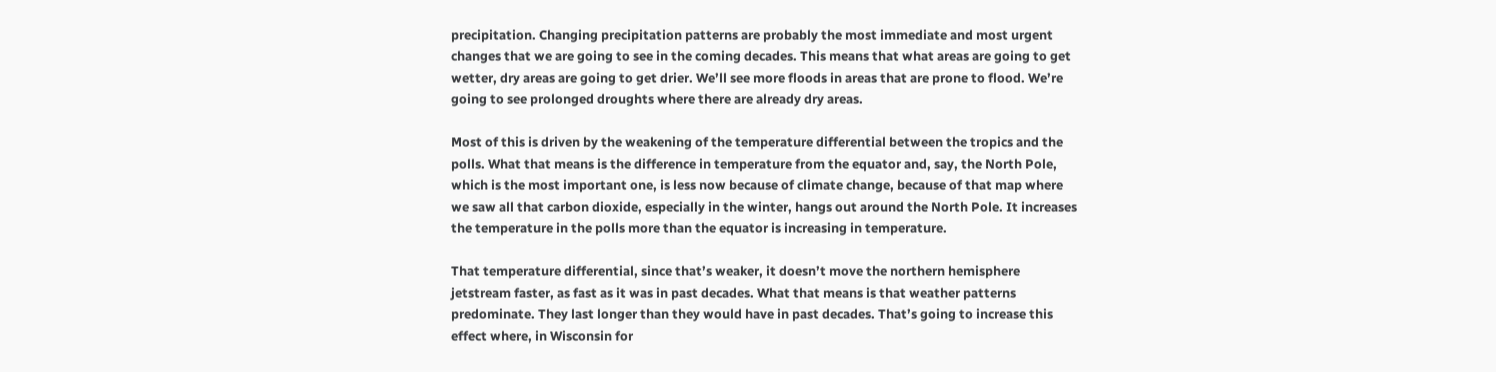precipitation. Changing precipitation patterns are probably the most immediate and most urgent changes that we are going to see in the coming decades. This means that what areas are going to get wetter, dry areas are going to get drier. We’ll see more floods in areas that are prone to flood. We’re going to see prolonged droughts where there are already dry areas.

Most of this is driven by the weakening of the temperature differential between the tropics and the polls. What that means is the difference in temperature from the equator and, say, the North Pole, which is the most important one, is less now because of climate change, because of that map where we saw all that carbon dioxide, especially in the winter, hangs out around the North Pole. It increases the temperature in the polls more than the equator is increasing in temperature.

That temperature differential, since that’s weaker, it doesn’t move the northern hemisphere jetstream faster, as fast as it was in past decades. What that means is that weather patterns predominate. They last longer than they would have in past decades. That’s going to increase this effect where, in Wisconsin for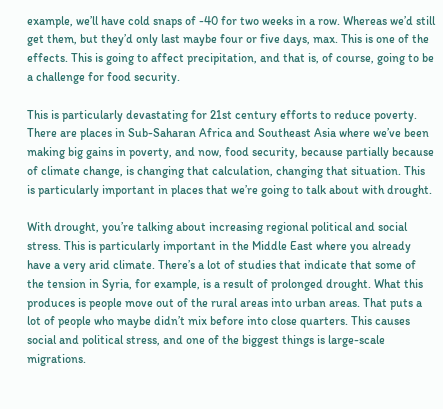example, we’ll have cold snaps of -40 for two weeks in a row. Whereas we’d still get them, but they’d only last maybe four or five days, max. This is one of the effects. This is going to affect precipitation, and that is, of course, going to be a challenge for food security.

This is particularly devastating for 21st century efforts to reduce poverty. There are places in Sub-Saharan Africa and Southeast Asia where we’ve been making big gains in poverty, and now, food security, because partially because of climate change, is changing that calculation, changing that situation. This is particularly important in places that we’re going to talk about with drought.

With drought, you’re talking about increasing regional political and social stress. This is particularly important in the Middle East where you already have a very arid climate. There’s a lot of studies that indicate that some of the tension in Syria, for example, is a result of prolonged drought. What this produces is people move out of the rural areas into urban areas. That puts a lot of people who maybe didn’t mix before into close quarters. This causes social and political stress, and one of the biggest things is large-scale migrations.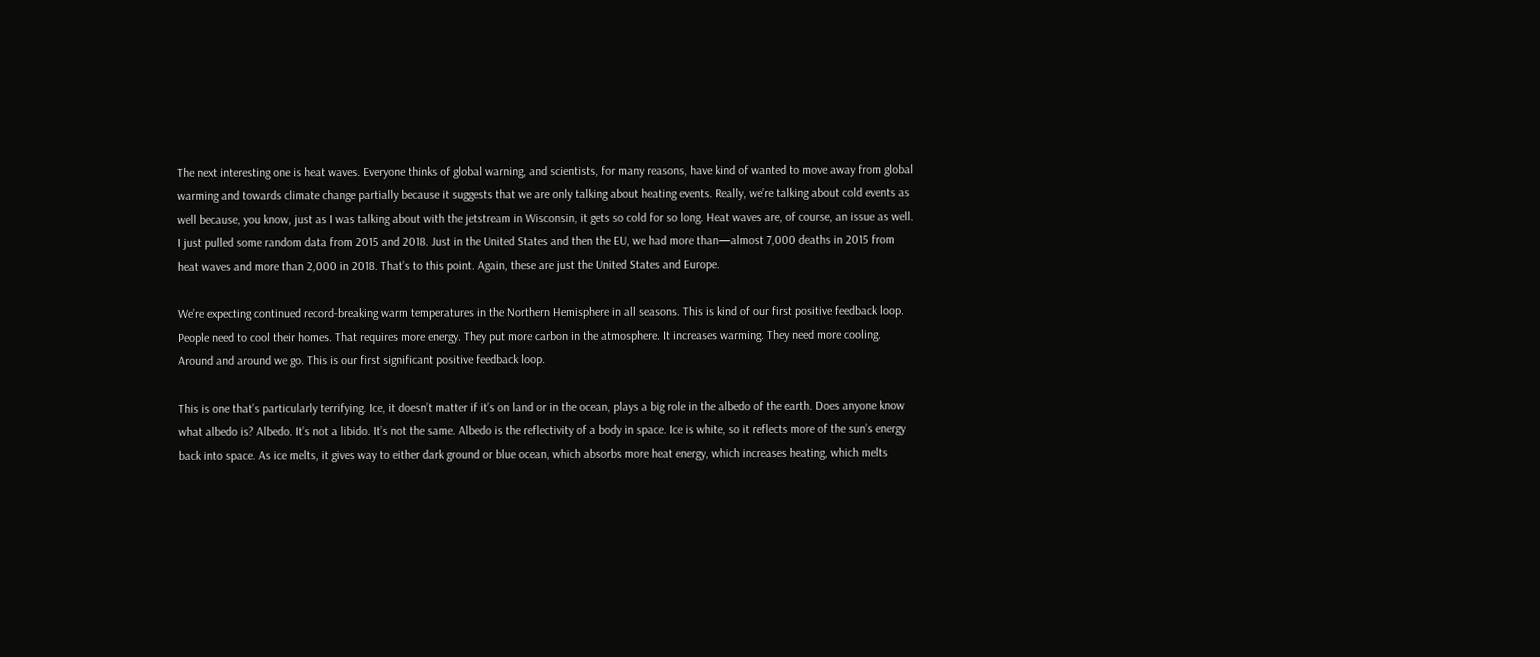The next interesting one is heat waves. Everyone thinks of global warning, and scientists, for many reasons, have kind of wanted to move away from global warming and towards climate change partially because it suggests that we are only talking about heating events. Really, we’re talking about cold events as well because, you know, just as I was talking about with the jetstream in Wisconsin, it gets so cold for so long. Heat waves are, of course, an issue as well. I just pulled some random data from 2015 and 2018. Just in the United States and then the EU, we had more than—almost 7,000 deaths in 2015 from heat waves and more than 2,000 in 2018. That’s to this point. Again, these are just the United States and Europe.

We’re expecting continued record-breaking warm temperatures in the Northern Hemisphere in all seasons. This is kind of our first positive feedback loop. People need to cool their homes. That requires more energy. They put more carbon in the atmosphere. It increases warming. They need more cooling. Around and around we go. This is our first significant positive feedback loop.

This is one that’s particularly terrifying. Ice, it doesn’t matter if it’s on land or in the ocean, plays a big role in the albedo of the earth. Does anyone know what albedo is? Albedo. It’s not a libido. It’s not the same. Albedo is the reflectivity of a body in space. Ice is white, so it reflects more of the sun’s energy back into space. As ice melts, it gives way to either dark ground or blue ocean, which absorbs more heat energy, which increases heating, which melts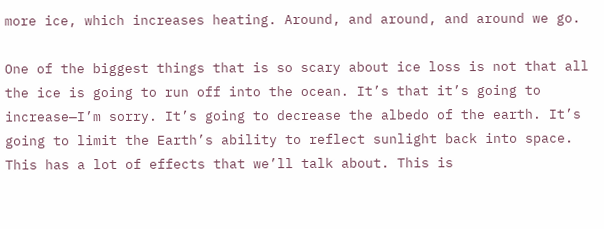more ice, which increases heating. Around, and around, and around we go.

One of the biggest things that is so scary about ice loss is not that all the ice is going to run off into the ocean. It’s that it’s going to increase—I’m sorry. It’s going to decrease the albedo of the earth. It’s going to limit the Earth’s ability to reflect sunlight back into space. This has a lot of effects that we’ll talk about. This is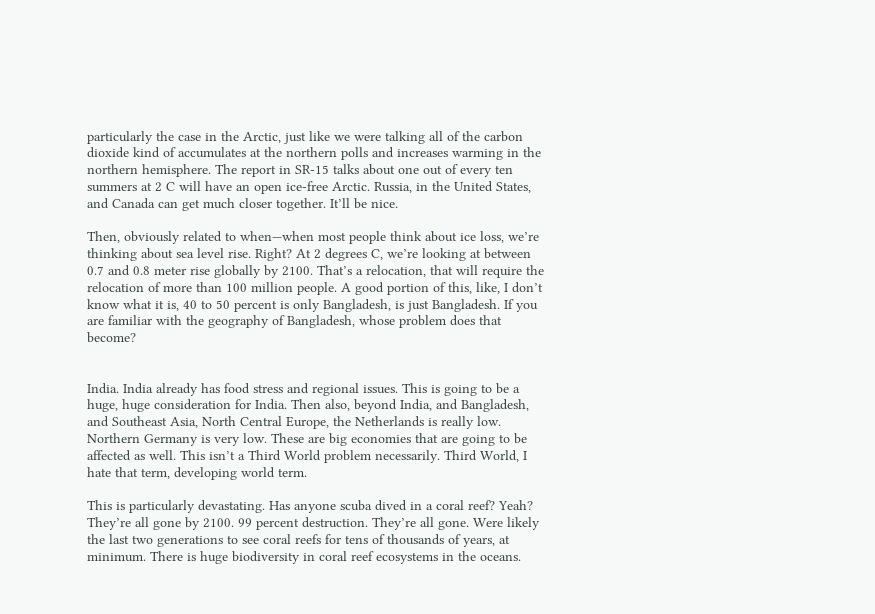particularly the case in the Arctic, just like we were talking all of the carbon dioxide kind of accumulates at the northern polls and increases warming in the northern hemisphere. The report in SR-15 talks about one out of every ten summers at 2 C will have an open ice-free Arctic. Russia, in the United States, and Canada can get much closer together. It’ll be nice.

Then, obviously related to when—when most people think about ice loss, we’re thinking about sea level rise. Right? At 2 degrees C, we’re looking at between 0.7 and 0.8 meter rise globally by 2100. That’s a relocation, that will require the relocation of more than 100 million people. A good portion of this, like, I don’t know what it is, 40 to 50 percent is only Bangladesh, is just Bangladesh. If you are familiar with the geography of Bangladesh, whose problem does that become?


India. India already has food stress and regional issues. This is going to be a huge, huge consideration for India. Then also, beyond India, and Bangladesh, and Southeast Asia, North Central Europe, the Netherlands is really low. Northern Germany is very low. These are big economies that are going to be affected as well. This isn’t a Third World problem necessarily. Third World, I hate that term, developing world term.

This is particularly devastating. Has anyone scuba dived in a coral reef? Yeah? They’re all gone by 2100. 99 percent destruction. They’re all gone. Were likely the last two generations to see coral reefs for tens of thousands of years, at minimum. There is huge biodiversity in coral reef ecosystems in the oceans.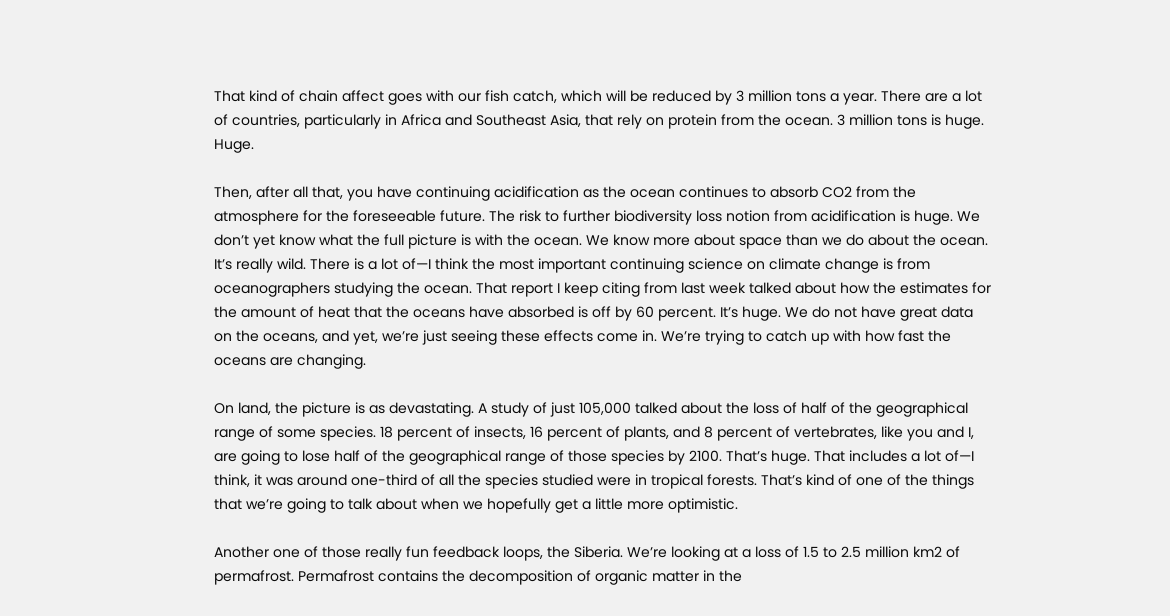That kind of chain affect goes with our fish catch, which will be reduced by 3 million tons a year. There are a lot of countries, particularly in Africa and Southeast Asia, that rely on protein from the ocean. 3 million tons is huge. Huge.

Then, after all that, you have continuing acidification as the ocean continues to absorb CO2 from the atmosphere for the foreseeable future. The risk to further biodiversity loss notion from acidification is huge. We don’t yet know what the full picture is with the ocean. We know more about space than we do about the ocean. It’s really wild. There is a lot of—I think the most important continuing science on climate change is from oceanographers studying the ocean. That report I keep citing from last week talked about how the estimates for the amount of heat that the oceans have absorbed is off by 60 percent. It’s huge. We do not have great data on the oceans, and yet, we’re just seeing these effects come in. We’re trying to catch up with how fast the oceans are changing.

On land, the picture is as devastating. A study of just 105,000 talked about the loss of half of the geographical range of some species. 18 percent of insects, 16 percent of plants, and 8 percent of vertebrates, like you and I, are going to lose half of the geographical range of those species by 2100. That’s huge. That includes a lot of—I think, it was around one-third of all the species studied were in tropical forests. That’s kind of one of the things that we’re going to talk about when we hopefully get a little more optimistic.

Another one of those really fun feedback loops, the Siberia. We’re looking at a loss of 1.5 to 2.5 million km2 of permafrost. Permafrost contains the decomposition of organic matter in the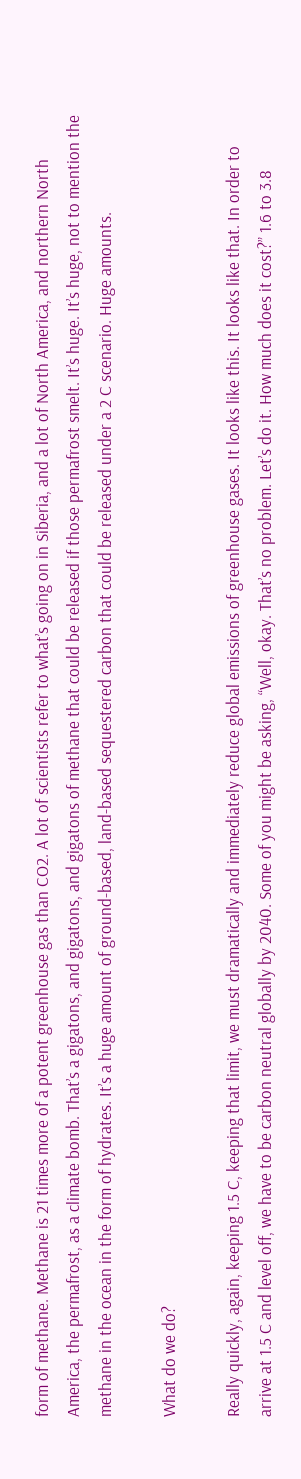form of methane. Methane is 21 times more of a potent greenhouse gas than CO2. A lot of scientists refer to what’s going on in Siberia, and a lot of North America, and northern North America, the permafrost, as a climate bomb. That’s a gigatons, and gigatons, and gigatons of methane that could be released if those permafrost smelt. It’s huge. It’s huge, not to mention the methane in the ocean in the form of hydrates. It’s a huge amount of ground-based, land-based sequestered carbon that could be released under a 2 C scenario. Huge amounts.

What do we do?

Really quickly, again, keeping 1.5 C, keeping that limit, we must dramatically and immediately reduce global emissions of greenhouse gases. It looks like this. It looks like that. In order to arrive at 1.5 C and level off, we have to be carbon neutral globally by 2040. Some of you might be asking, “Well, okay. That’s no problem. Let’s do it. How much does it cost?” 1.6 to 3.8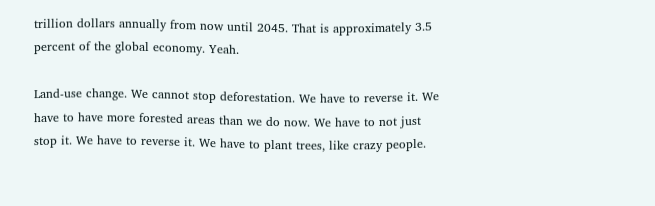trillion dollars annually from now until 2045. That is approximately 3.5 percent of the global economy. Yeah.

Land-use change. We cannot stop deforestation. We have to reverse it. We have to have more forested areas than we do now. We have to not just stop it. We have to reverse it. We have to plant trees, like crazy people.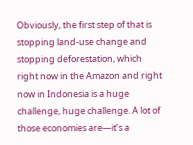Obviously, the first step of that is stopping land-use change and stopping deforestation, which right now in the Amazon and right now in Indonesia is a huge challenge, huge challenge. A lot of those economies are—it’s a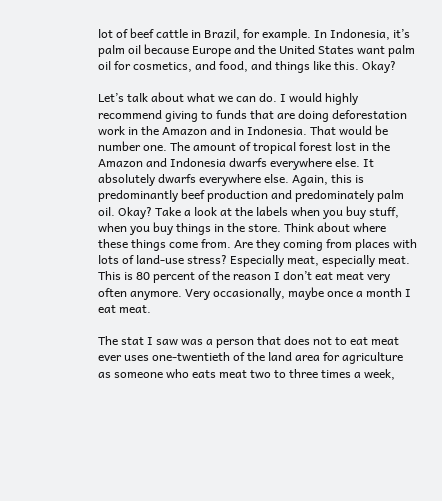lot of beef cattle in Brazil, for example. In Indonesia, it’s palm oil because Europe and the United States want palm oil for cosmetics, and food, and things like this. Okay?

Let’s talk about what we can do. I would highly recommend giving to funds that are doing deforestation work in the Amazon and in Indonesia. That would be number one. The amount of tropical forest lost in the Amazon and Indonesia dwarfs everywhere else. It absolutely dwarfs everywhere else. Again, this is predominantly beef production and predominately palm oil. Okay? Take a look at the labels when you buy stuff, when you buy things in the store. Think about where these things come from. Are they coming from places with lots of land-use stress? Especially meat, especially meat. This is 80 percent of the reason I don’t eat meat very often anymore. Very occasionally, maybe once a month I eat meat.

The stat I saw was a person that does not to eat meat ever uses one-twentieth of the land area for agriculture as someone who eats meat two to three times a week,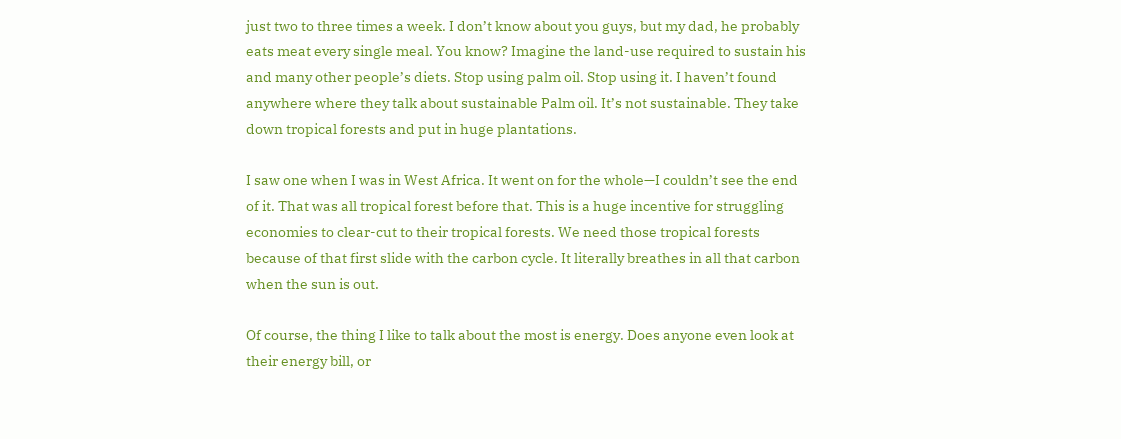just two to three times a week. I don’t know about you guys, but my dad, he probably eats meat every single meal. You know? Imagine the land-use required to sustain his and many other people’s diets. Stop using palm oil. Stop using it. I haven’t found anywhere where they talk about sustainable Palm oil. It’s not sustainable. They take down tropical forests and put in huge plantations.

I saw one when I was in West Africa. It went on for the whole—I couldn’t see the end of it. That was all tropical forest before that. This is a huge incentive for struggling economies to clear-cut to their tropical forests. We need those tropical forests because of that first slide with the carbon cycle. It literally breathes in all that carbon when the sun is out.

Of course, the thing I like to talk about the most is energy. Does anyone even look at their energy bill, or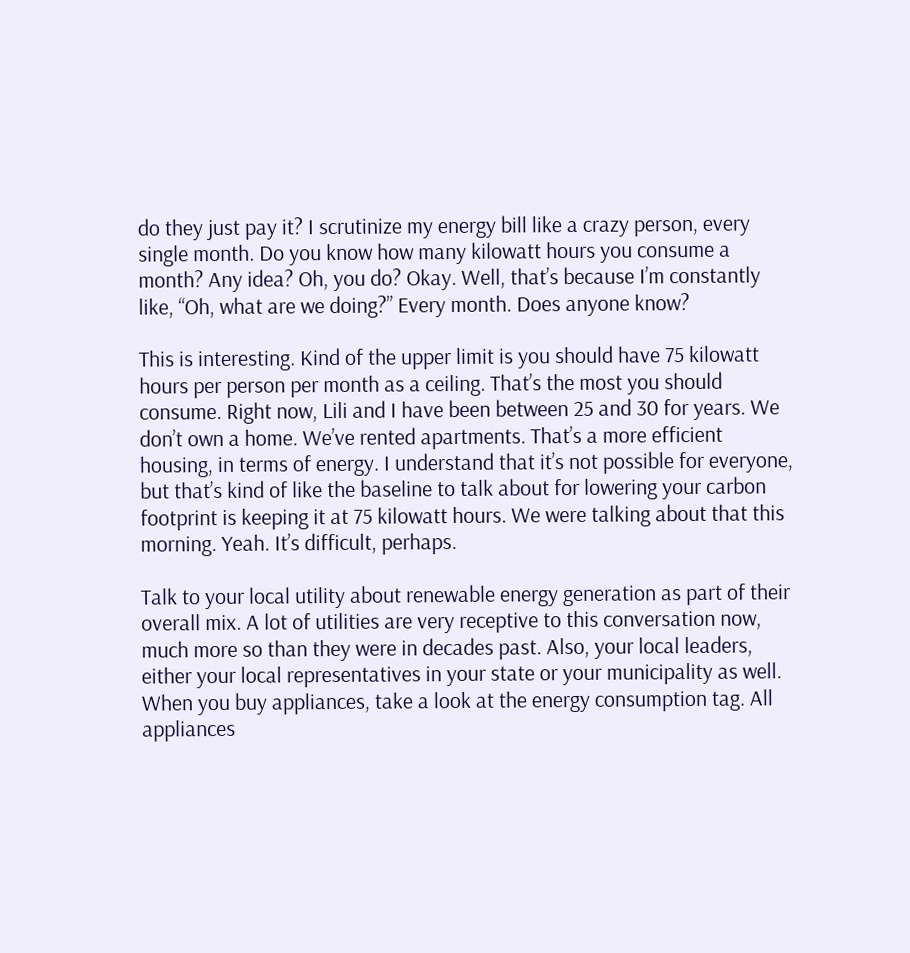do they just pay it? I scrutinize my energy bill like a crazy person, every single month. Do you know how many kilowatt hours you consume a month? Any idea? Oh, you do? Okay. Well, that’s because I’m constantly like, “Oh, what are we doing?” Every month. Does anyone know?

This is interesting. Kind of the upper limit is you should have 75 kilowatt hours per person per month as a ceiling. That’s the most you should consume. Right now, Lili and I have been between 25 and 30 for years. We don’t own a home. We’ve rented apartments. That’s a more efficient housing, in terms of energy. I understand that it’s not possible for everyone, but that’s kind of like the baseline to talk about for lowering your carbon footprint is keeping it at 75 kilowatt hours. We were talking about that this morning. Yeah. It’s difficult, perhaps.

Talk to your local utility about renewable energy generation as part of their overall mix. A lot of utilities are very receptive to this conversation now, much more so than they were in decades past. Also, your local leaders, either your local representatives in your state or your municipality as well. When you buy appliances, take a look at the energy consumption tag. All appliances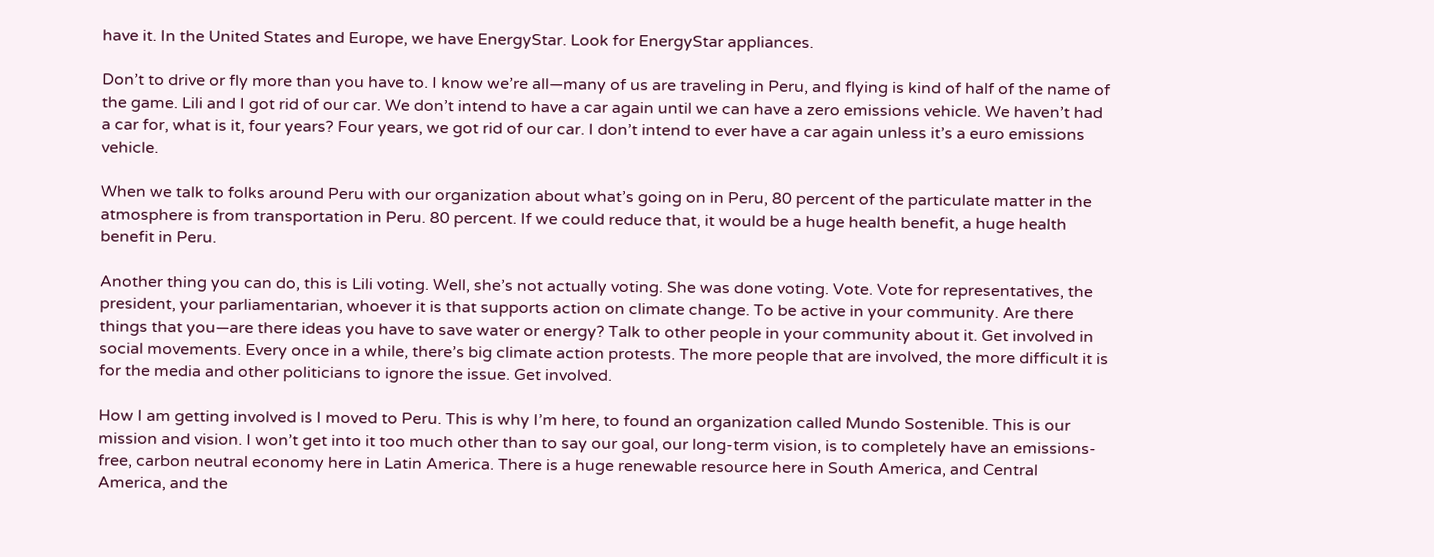have it. In the United States and Europe, we have EnergyStar. Look for EnergyStar appliances.

Don’t to drive or fly more than you have to. I know we’re all—many of us are traveling in Peru, and flying is kind of half of the name of the game. Lili and I got rid of our car. We don’t intend to have a car again until we can have a zero emissions vehicle. We haven’t had a car for, what is it, four years? Four years, we got rid of our car. I don’t intend to ever have a car again unless it’s a euro emissions vehicle.

When we talk to folks around Peru with our organization about what’s going on in Peru, 80 percent of the particulate matter in the atmosphere is from transportation in Peru. 80 percent. If we could reduce that, it would be a huge health benefit, a huge health benefit in Peru.

Another thing you can do, this is Lili voting. Well, she’s not actually voting. She was done voting. Vote. Vote for representatives, the president, your parliamentarian, whoever it is that supports action on climate change. To be active in your community. Are there things that you—are there ideas you have to save water or energy? Talk to other people in your community about it. Get involved in social movements. Every once in a while, there’s big climate action protests. The more people that are involved, the more difficult it is for the media and other politicians to ignore the issue. Get involved.

How I am getting involved is I moved to Peru. This is why I’m here, to found an organization called Mundo Sostenible. This is our mission and vision. I won’t get into it too much other than to say our goal, our long-term vision, is to completely have an emissions-free, carbon neutral economy here in Latin America. There is a huge renewable resource here in South America, and Central America, and the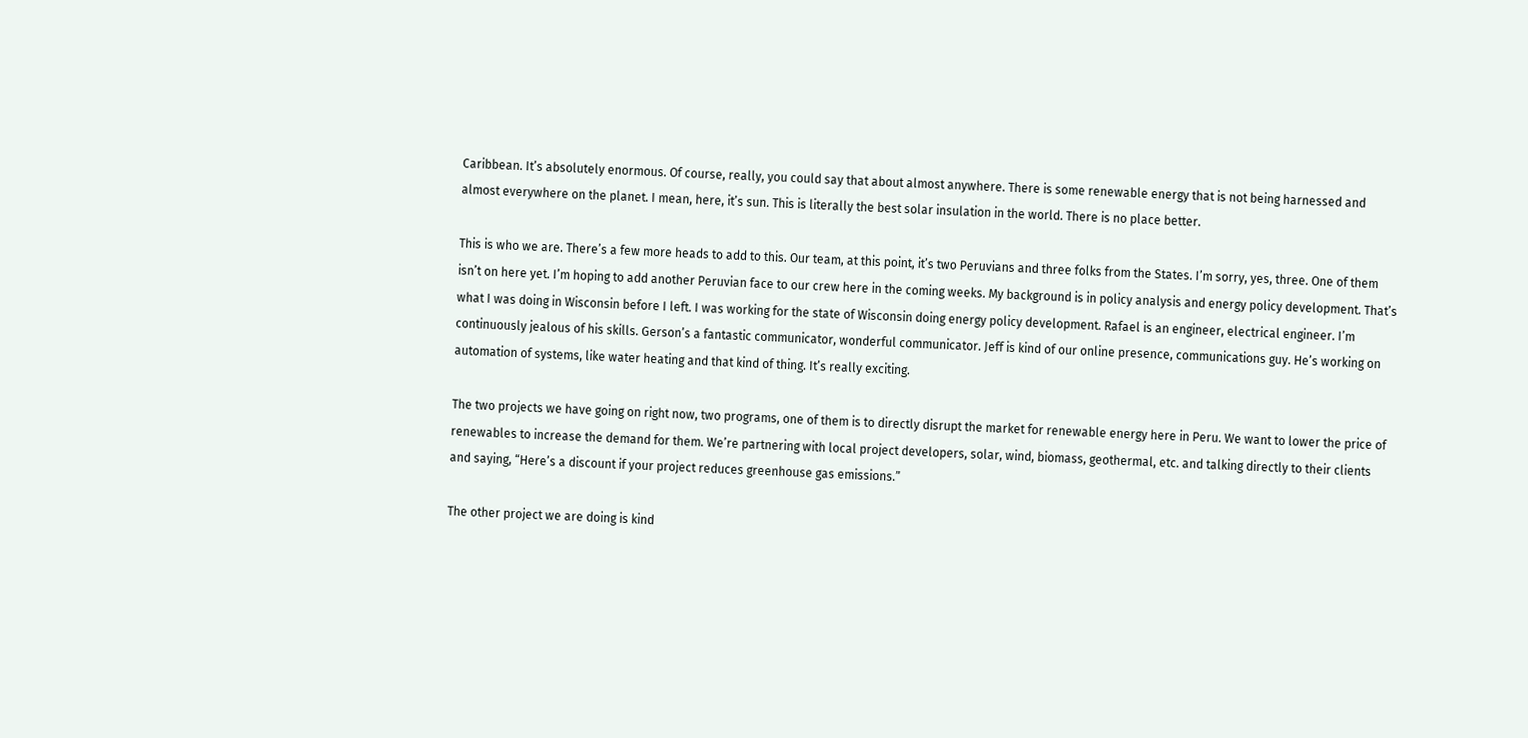Caribbean. It’s absolutely enormous. Of course, really, you could say that about almost anywhere. There is some renewable energy that is not being harnessed and almost everywhere on the planet. I mean, here, it’s sun. This is literally the best solar insulation in the world. There is no place better.

This is who we are. There’s a few more heads to add to this. Our team, at this point, it’s two Peruvians and three folks from the States. I’m sorry, yes, three. One of them isn’t on here yet. I’m hoping to add another Peruvian face to our crew here in the coming weeks. My background is in policy analysis and energy policy development. That’s what I was doing in Wisconsin before I left. I was working for the state of Wisconsin doing energy policy development. Rafael is an engineer, electrical engineer. I’m continuously jealous of his skills. Gerson’s a fantastic communicator, wonderful communicator. Jeff is kind of our online presence, communications guy. He’s working on automation of systems, like water heating and that kind of thing. It’s really exciting.

The two projects we have going on right now, two programs, one of them is to directly disrupt the market for renewable energy here in Peru. We want to lower the price of renewables to increase the demand for them. We’re partnering with local project developers, solar, wind, biomass, geothermal, etc. and talking directly to their clients and saying, “Here’s a discount if your project reduces greenhouse gas emissions.”

The other project we are doing is kind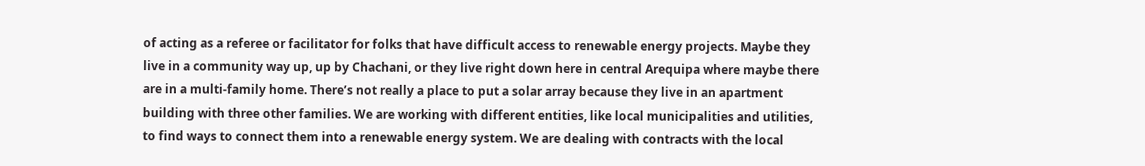of acting as a referee or facilitator for folks that have difficult access to renewable energy projects. Maybe they live in a community way up, up by Chachani, or they live right down here in central Arequipa where maybe there are in a multi-family home. There’s not really a place to put a solar array because they live in an apartment building with three other families. We are working with different entities, like local municipalities and utilities, to find ways to connect them into a renewable energy system. We are dealing with contracts with the local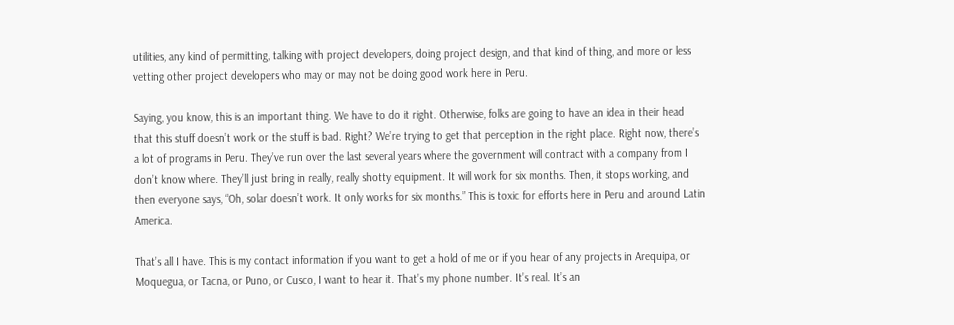utilities, any kind of permitting, talking with project developers, doing project design, and that kind of thing, and more or less vetting other project developers who may or may not be doing good work here in Peru.

Saying, you know, this is an important thing. We have to do it right. Otherwise, folks are going to have an idea in their head that this stuff doesn’t work or the stuff is bad. Right? We’re trying to get that perception in the right place. Right now, there’s a lot of programs in Peru. They’ve run over the last several years where the government will contract with a company from I don’t know where. They’ll just bring in really, really shotty equipment. It will work for six months. Then, it stops working, and then everyone says, “Oh, solar doesn’t work. It only works for six months.” This is toxic for efforts here in Peru and around Latin America.

That’s all I have. This is my contact information if you want to get a hold of me or if you hear of any projects in Arequipa, or Moquegua, or Tacna, or Puno, or Cusco, I want to hear it. That’s my phone number. It’s real. It’s an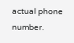actual phone number.